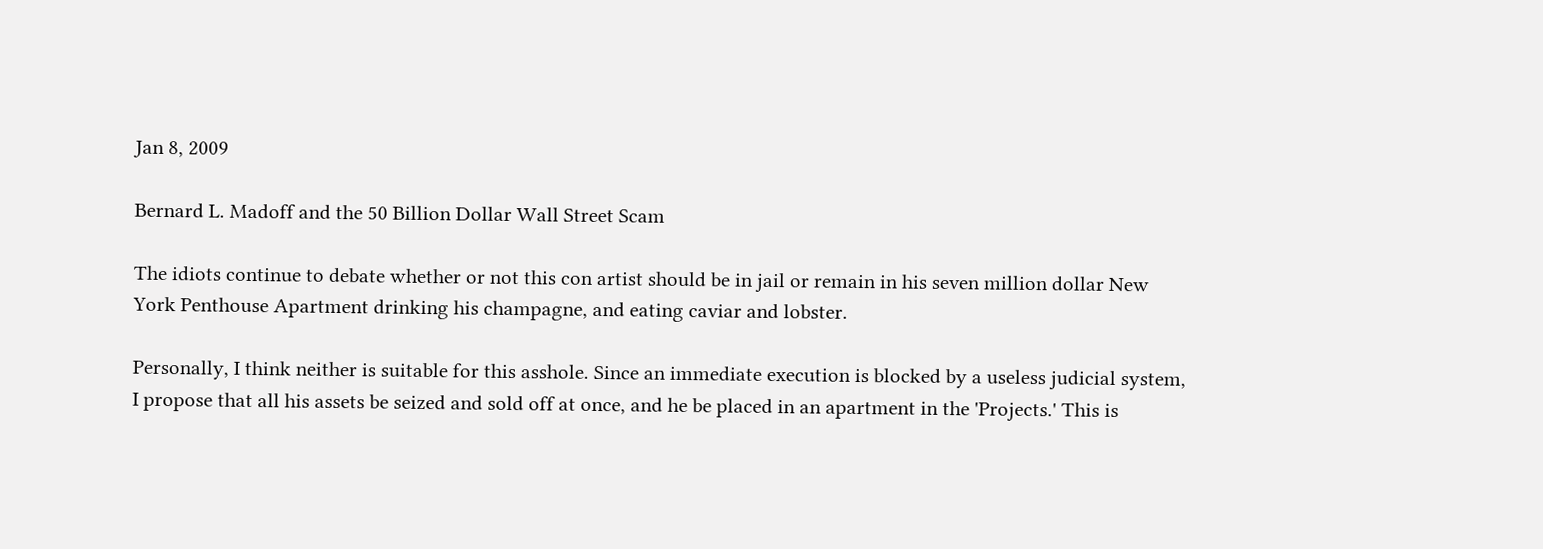Jan 8, 2009

Bernard L. Madoff and the 50 Billion Dollar Wall Street Scam

The idiots continue to debate whether or not this con artist should be in jail or remain in his seven million dollar New York Penthouse Apartment drinking his champagne, and eating caviar and lobster.

Personally, I think neither is suitable for this asshole. Since an immediate execution is blocked by a useless judicial system, I propose that all his assets be seized and sold off at once, and he be placed in an apartment in the 'Projects.' This is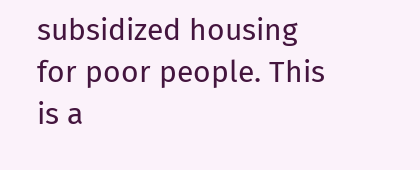subsidized housing for poor people. This is a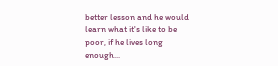better lesson and he would learn what it's like to be poor, if he lives long enough...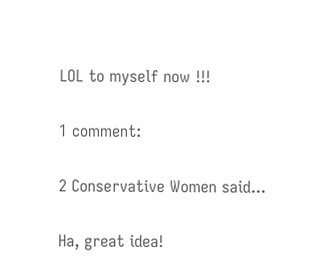LOL to myself now !!!

1 comment:

2 Conservative Women said...

Ha, great idea!